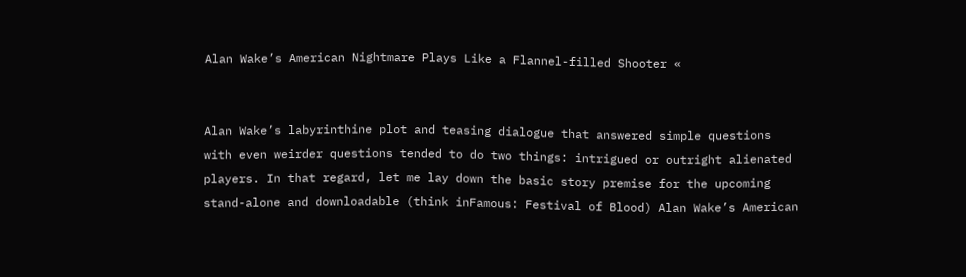Alan Wake’s American Nightmare Plays Like a Flannel-filled Shooter «


Alan Wake’s labyrinthine plot and teasing dialogue that answered simple questions with even weirder questions tended to do two things: intrigued or outright alienated players. In that regard, let me lay down the basic story premise for the upcoming stand-alone and downloadable (think inFamous: Festival of Blood) Alan Wake’s American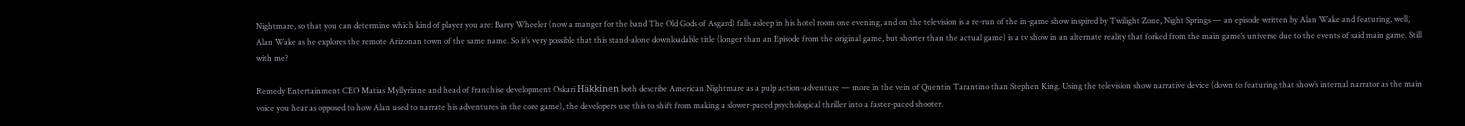Nightmare, so that you can determine which kind of player you are: Barry Wheeler (now a manger for the band The Old Gods of Asgard) falls asleep in his hotel room one evening, and on the television is a re-run of the in-game show inspired by Twilight Zone, Night Springs — an episode written by Alan Wake and featuring, well, Alan Wake as he explores the remote Arizonan town of the same name. So it’s very possible that this stand-alone downloadable title (longer than an Episode from the original game, but shorter than the actual game) is a tv show in an alternate reality that forked from the main game’s universe due to the events of said main game. Still with me?

Remedy Entertainment CEO Matias Myllyrinne and head of franchise development Oskari Häkkinen both describe American Nightmare as a pulp action-adventure — more in the vein of Quentin Tarantino than Stephen King. Using the television show narrative device (down to featuring that show’s internal narrator as the main voice you hear as opposed to how Alan used to narrate his adventures in the core game), the developers use this to shift from making a slower-paced psychological thriller into a faster-paced shooter.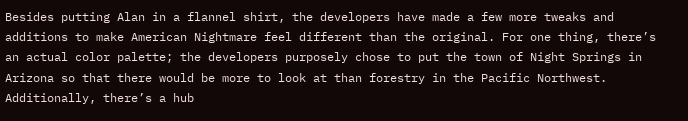Besides putting Alan in a flannel shirt, the developers have made a few more tweaks and additions to make American Nightmare feel different than the original. For one thing, there’s an actual color palette; the developers purposely chose to put the town of Night Springs in Arizona so that there would be more to look at than forestry in the Pacific Northwest. Additionally, there’s a hub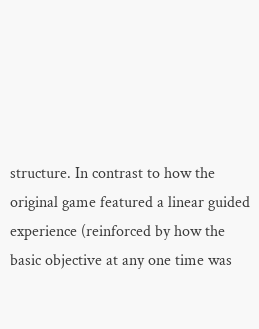structure. In contrast to how the original game featured a linear guided experience (reinforced by how the basic objective at any one time was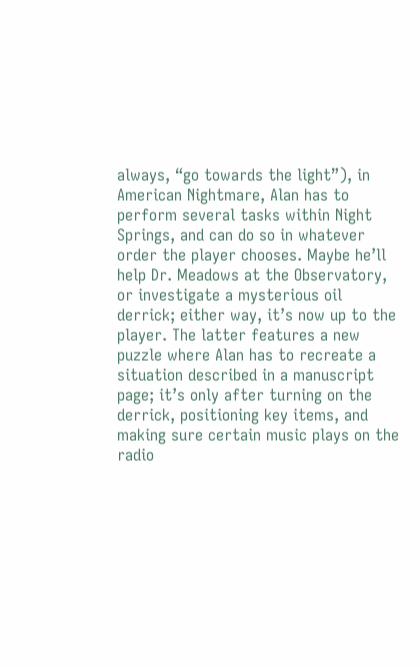always, “go towards the light”), in American Nightmare, Alan has to perform several tasks within Night Springs, and can do so in whatever order the player chooses. Maybe he’ll help Dr. Meadows at the Observatory, or investigate a mysterious oil derrick; either way, it’s now up to the player. The latter features a new puzzle where Alan has to recreate a situation described in a manuscript page; it’s only after turning on the derrick, positioning key items, and making sure certain music plays on the radio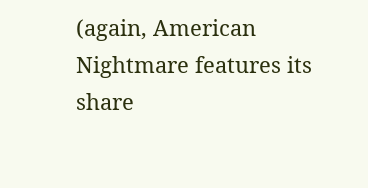(again, American Nightmare features its share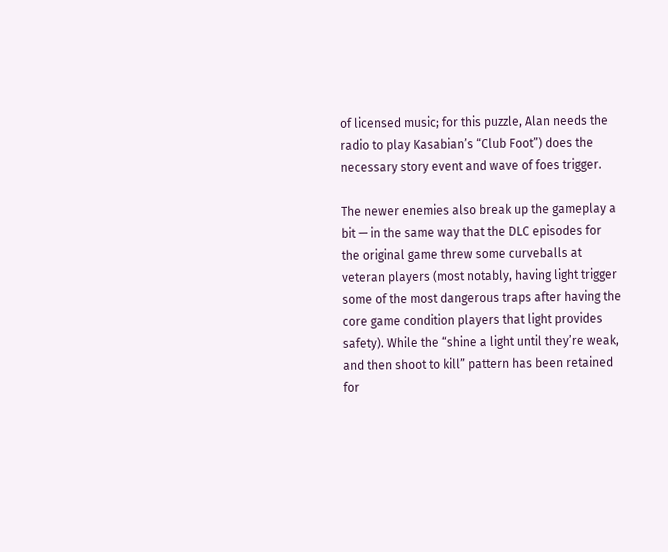of licensed music; for this puzzle, Alan needs the radio to play Kasabian’s “Club Foot”) does the necessary story event and wave of foes trigger.

The newer enemies also break up the gameplay a bit — in the same way that the DLC episodes for the original game threw some curveballs at veteran players (most notably, having light trigger some of the most dangerous traps after having the core game condition players that light provides safety). While the “shine a light until they’re weak, and then shoot to kill” pattern has been retained for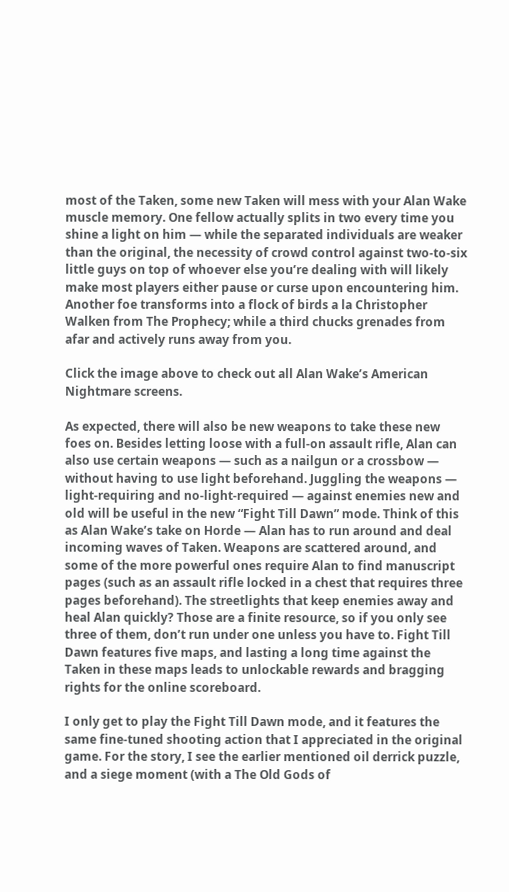most of the Taken, some new Taken will mess with your Alan Wake muscle memory. One fellow actually splits in two every time you shine a light on him — while the separated individuals are weaker than the original, the necessity of crowd control against two-to-six little guys on top of whoever else you’re dealing with will likely make most players either pause or curse upon encountering him. Another foe transforms into a flock of birds a la Christopher Walken from The Prophecy; while a third chucks grenades from afar and actively runs away from you.

Click the image above to check out all Alan Wake’s American Nightmare screens.

As expected, there will also be new weapons to take these new foes on. Besides letting loose with a full-on assault rifle, Alan can also use certain weapons — such as a nailgun or a crossbow — without having to use light beforehand. Juggling the weapons — light-requiring and no-light-required — against enemies new and old will be useful in the new “Fight Till Dawn” mode. Think of this as Alan Wake’s take on Horde — Alan has to run around and deal incoming waves of Taken. Weapons are scattered around, and some of the more powerful ones require Alan to find manuscript pages (such as an assault rifle locked in a chest that requires three pages beforehand). The streetlights that keep enemies away and heal Alan quickly? Those are a finite resource, so if you only see three of them, don’t run under one unless you have to. Fight Till Dawn features five maps, and lasting a long time against the Taken in these maps leads to unlockable rewards and bragging rights for the online scoreboard.

I only get to play the Fight Till Dawn mode, and it features the same fine-tuned shooting action that I appreciated in the original game. For the story, I see the earlier mentioned oil derrick puzzle, and a siege moment (with a The Old Gods of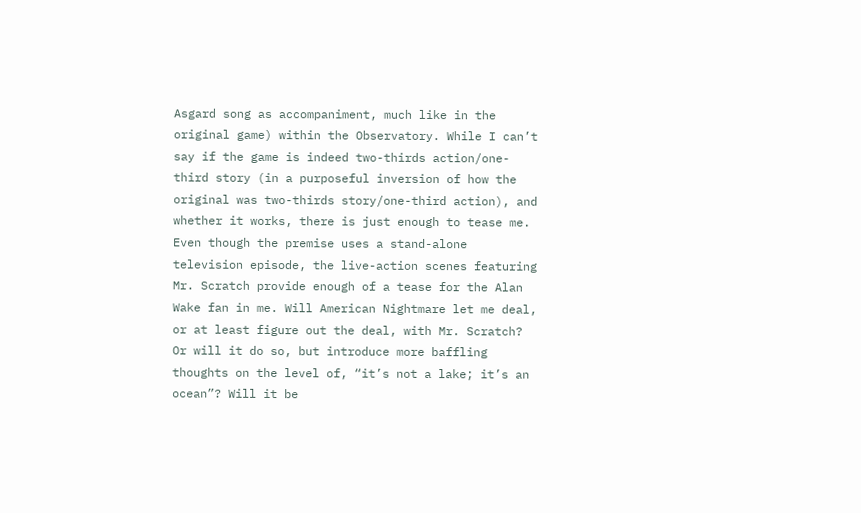Asgard song as accompaniment, much like in the original game) within the Observatory. While I can’t say if the game is indeed two-thirds action/one-third story (in a purposeful inversion of how the original was two-thirds story/one-third action), and whether it works, there is just enough to tease me. Even though the premise uses a stand-alone television episode, the live-action scenes featuring Mr. Scratch provide enough of a tease for the Alan Wake fan in me. Will American Nightmare let me deal, or at least figure out the deal, with Mr. Scratch? Or will it do so, but introduce more baffling thoughts on the level of, “it’s not a lake; it’s an ocean”? Will it be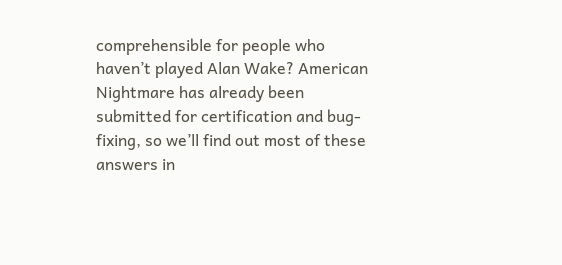comprehensible for people who haven’t played Alan Wake? American Nightmare has already been submitted for certification and bug-fixing, so we’ll find out most of these answers in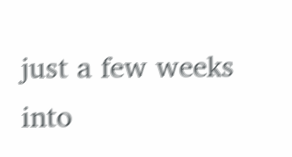just a few weeks into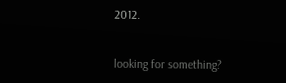2012.


looking for something?